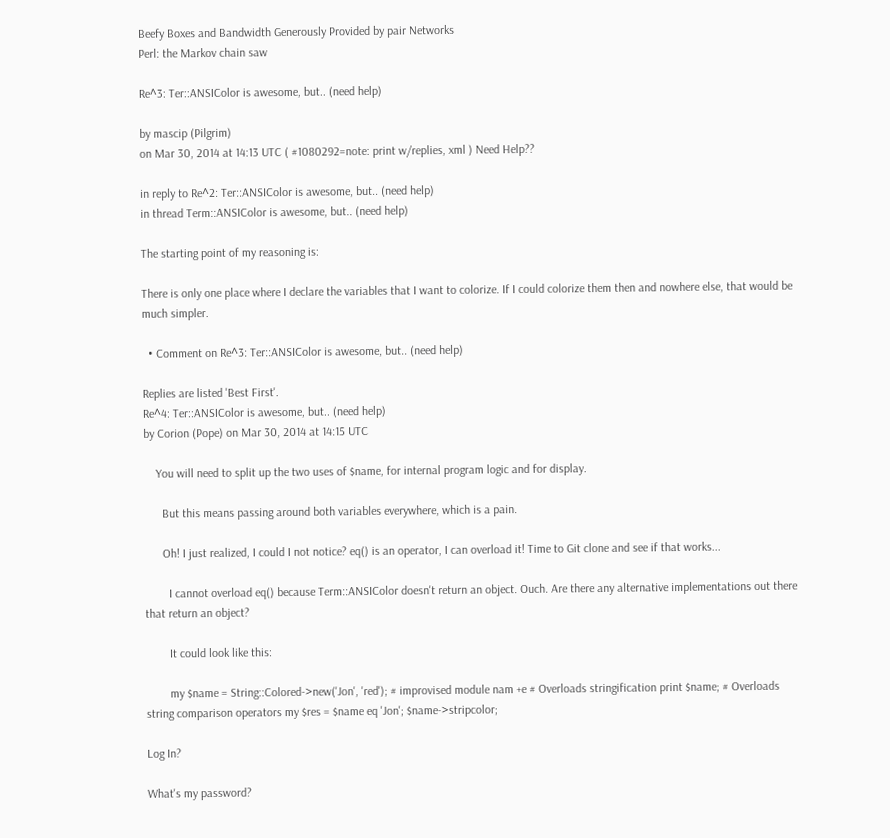Beefy Boxes and Bandwidth Generously Provided by pair Networks
Perl: the Markov chain saw

Re^3: Ter::ANSIColor is awesome, but.. (need help)

by mascip (Pilgrim)
on Mar 30, 2014 at 14:13 UTC ( #1080292=note: print w/replies, xml ) Need Help??

in reply to Re^2: Ter::ANSIColor is awesome, but.. (need help)
in thread Term::ANSIColor is awesome, but.. (need help)

The starting point of my reasoning is:

There is only one place where I declare the variables that I want to colorize. If I could colorize them then and nowhere else, that would be much simpler.

  • Comment on Re^3: Ter::ANSIColor is awesome, but.. (need help)

Replies are listed 'Best First'.
Re^4: Ter::ANSIColor is awesome, but.. (need help)
by Corion (Pope) on Mar 30, 2014 at 14:15 UTC

    You will need to split up the two uses of $name, for internal program logic and for display.

      But this means passing around both variables everywhere, which is a pain.

      Oh! I just realized, I could I not notice? eq() is an operator, I can overload it! Time to Git clone and see if that works...

        I cannot overload eq() because Term::ANSIColor doesn't return an object. Ouch. Are there any alternative implementations out there that return an object?

        It could look like this:

        my $name = String::Colored->new('Jon', 'red'); # improvised module nam +e # Overloads stringification print $name; # Overloads string comparison operators my $res = $name eq 'Jon'; $name->stripcolor;

Log In?

What's my password?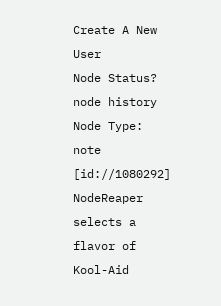Create A New User
Node Status?
node history
Node Type: note [id://1080292]
NodeReaper selects a flavor of Kool-Aid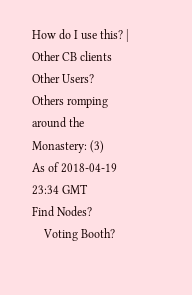How do I use this? | Other CB clients
Other Users?
Others romping around the Monastery: (3)
As of 2018-04-19 23:34 GMT
Find Nodes?
    Voting Booth?